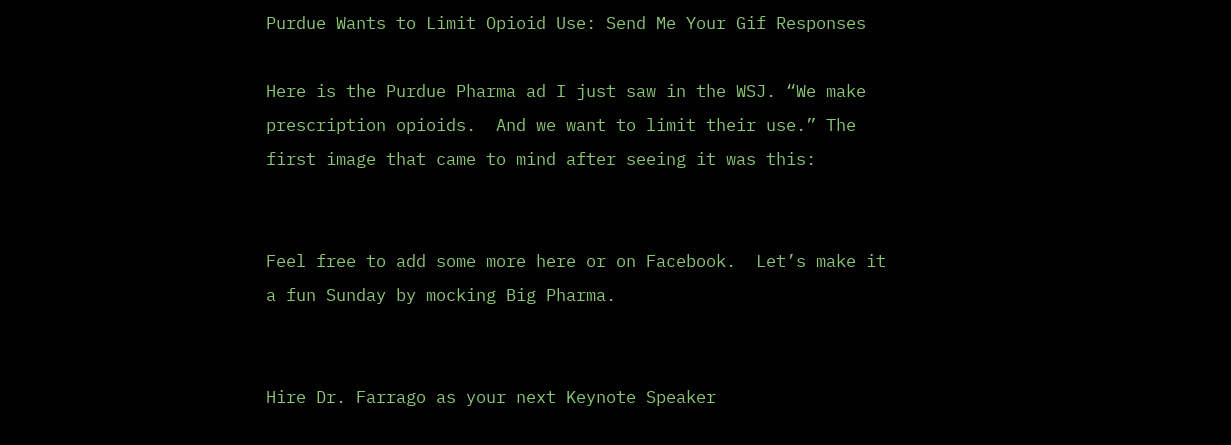Purdue Wants to Limit Opioid Use: Send Me Your Gif Responses

Here is the Purdue Pharma ad I just saw in the WSJ. “We make prescription opioids.  And we want to limit their use.” The first image that came to mind after seeing it was this:


Feel free to add some more here or on Facebook.  Let’s make it a fun Sunday by mocking Big Pharma.


Hire Dr. Farrago as your next Keynote Speaker